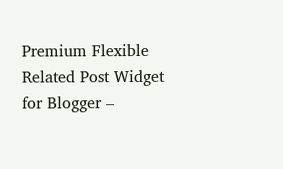Premium Flexible Related Post Widget for Blogger –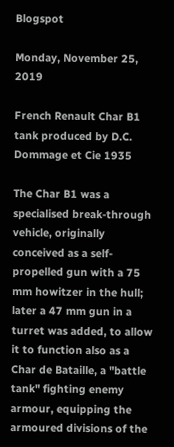Blogspot

Monday, November 25, 2019

French Renault Char B1 tank produced by D.C. Dommage et Cie 1935

The Char B1 was a specialised break-through vehicle, originally conceived as a self-propelled gun with a 75 mm howitzer in the hull; later a 47 mm gun in a turret was added, to allow it to function also as a Char de Bataille, a "battle tank" fighting enemy armour, equipping the armoured divisions of the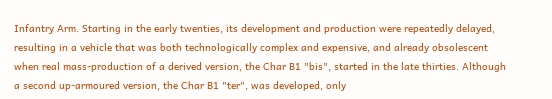Infantry Arm. Starting in the early twenties, its development and production were repeatedly delayed, resulting in a vehicle that was both technologically complex and expensive, and already obsolescent when real mass-production of a derived version, the Char B1 "bis", started in the late thirties. Although a second up-armoured version, the Char B1 "ter", was developed, only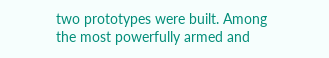two prototypes were built. Among the most powerfully armed and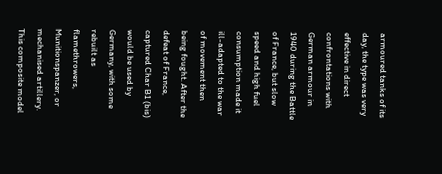armoured tanks of its day, the type was very effective in direct confrontations with German armour in 1940 during the Battle of France, but slow speed and high fuel consumption made it ill-adapted to the war of movement then being fought. After the defeat of France, captured Char B1 (bis) would be used by Germany, with some rebuilt as flamethrowers, Munitionspanzer, or mechanised artillery. This composite model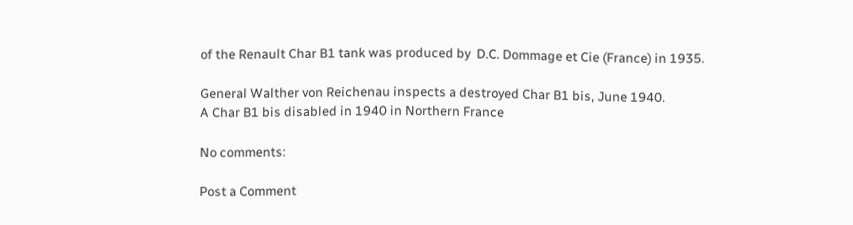of the Renault Char B1 tank was produced by  D.C. Dommage et Cie (France) in 1935.

General Walther von Reichenau inspects a destroyed Char B1 bis, June 1940.
A Char B1 bis disabled in 1940 in Northern France

No comments:

Post a Comment